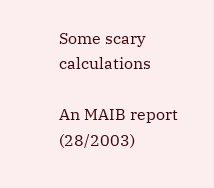Some scary calculations

An MAIB report (28/2003)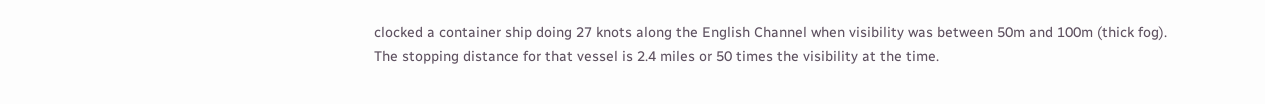clocked a container ship doing 27 knots along the English Channel when visibility was between 50m and 100m (thick fog). The stopping distance for that vessel is 2.4 miles or 50 times the visibility at the time.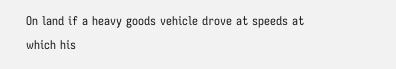On land if a heavy goods vehicle drove at speeds at which his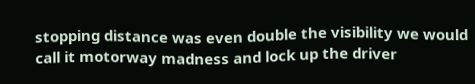stopping distance was even double the visibility we would call it motorway madness and lock up the driver